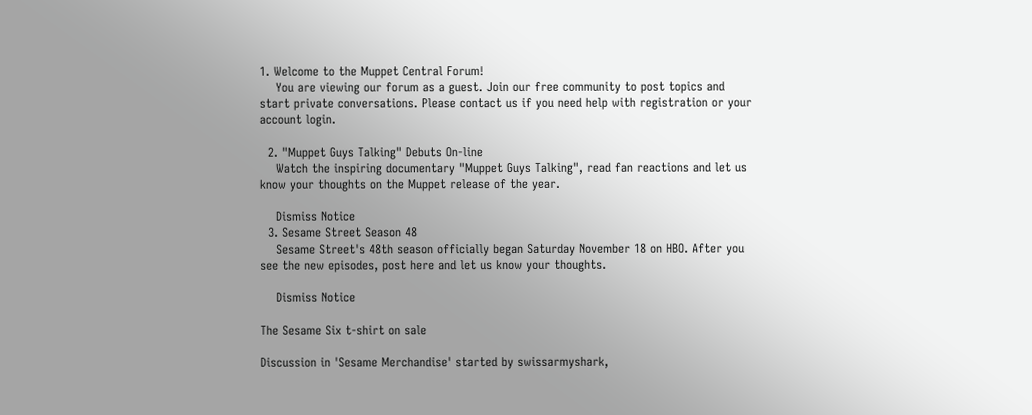1. Welcome to the Muppet Central Forum!
    You are viewing our forum as a guest. Join our free community to post topics and start private conversations. Please contact us if you need help with registration or your account login.

  2. "Muppet Guys Talking" Debuts On-line
    Watch the inspiring documentary "Muppet Guys Talking", read fan reactions and let us know your thoughts on the Muppet release of the year.

    Dismiss Notice
  3. Sesame Street Season 48
    Sesame Street's 48th season officially began Saturday November 18 on HBO. After you see the new episodes, post here and let us know your thoughts.

    Dismiss Notice

The Sesame Six t-shirt on sale

Discussion in 'Sesame Merchandise' started by swissarmyshark,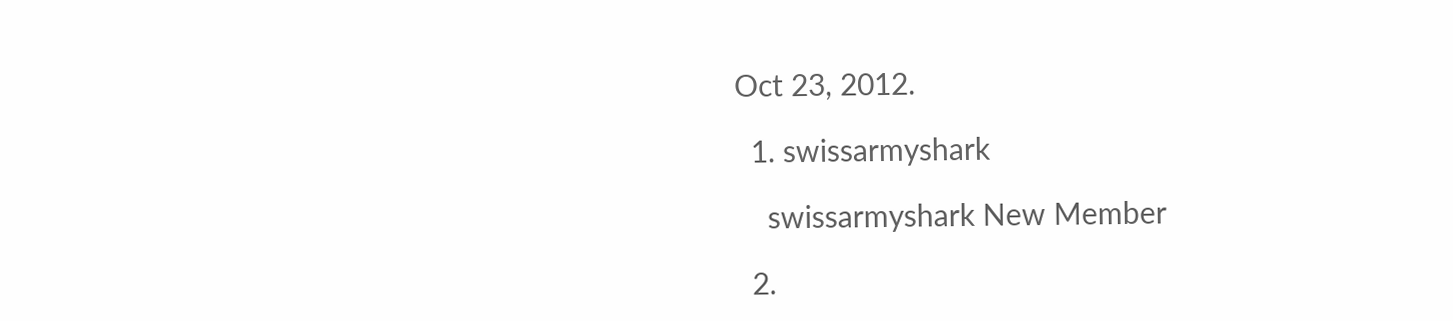Oct 23, 2012.

  1. swissarmyshark

    swissarmyshark New Member

  2.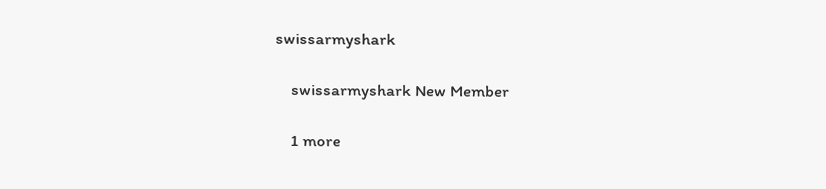swissarmyshark

    swissarmyshark New Member

    1 more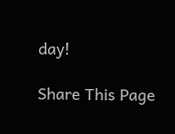day!

Share This Page